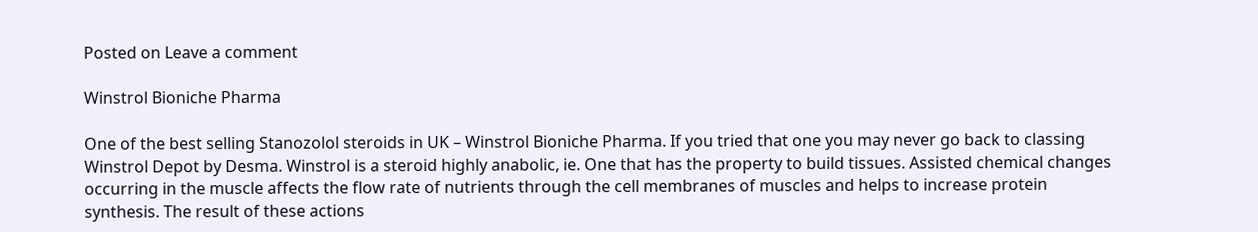Posted on Leave a comment

Winstrol Bioniche Pharma

One of the best selling Stanozolol steroids in UK – Winstrol Bioniche Pharma. If you tried that one you may never go back to classing Winstrol Depot by Desma. Winstrol is a steroid highly anabolic, ie. One that has the property to build tissues. Assisted chemical changes occurring in the muscle affects the flow rate of nutrients through the cell membranes of muscles and helps to increase protein synthesis. The result of these actions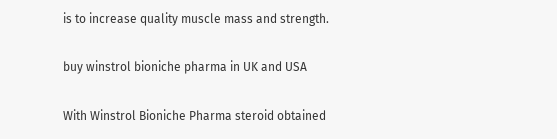is to increase quality muscle mass and strength.

buy winstrol bioniche pharma in UK and USA

With Winstrol Bioniche Pharma steroid obtained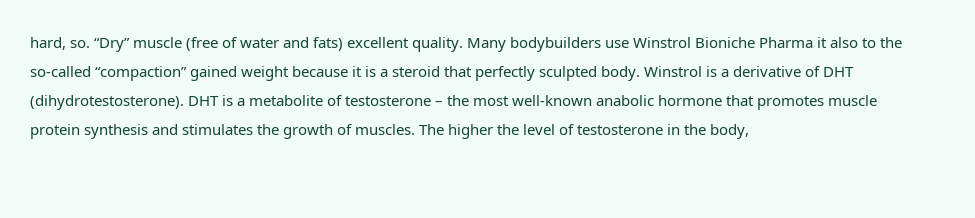hard, so. “Dry” muscle (free of water and fats) excellent quality. Many bodybuilders use Winstrol Bioniche Pharma it also to the so-called “compaction” gained weight because it is a steroid that perfectly sculpted body. Winstrol is a derivative of DHT (dihydrotestosterone). DHT is a metabolite of testosterone – the most well-known anabolic hormone that promotes muscle protein synthesis and stimulates the growth of muscles. The higher the level of testosterone in the body,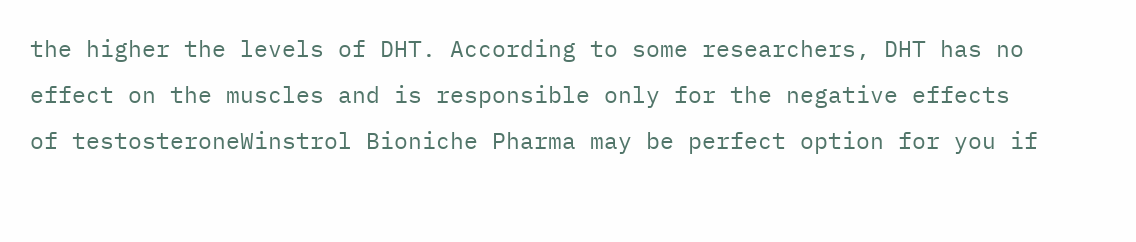the higher the levels of DHT. According to some researchers, DHT has no effect on the muscles and is responsible only for the negative effects of testosteroneWinstrol Bioniche Pharma may be perfect option for you if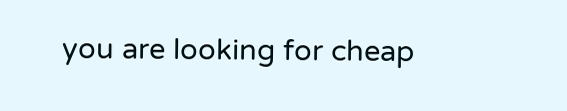you are looking for cheap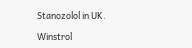Stanozolol in UK.

Winstrol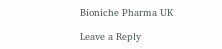Bioniche Pharma UK

Leave a Reply